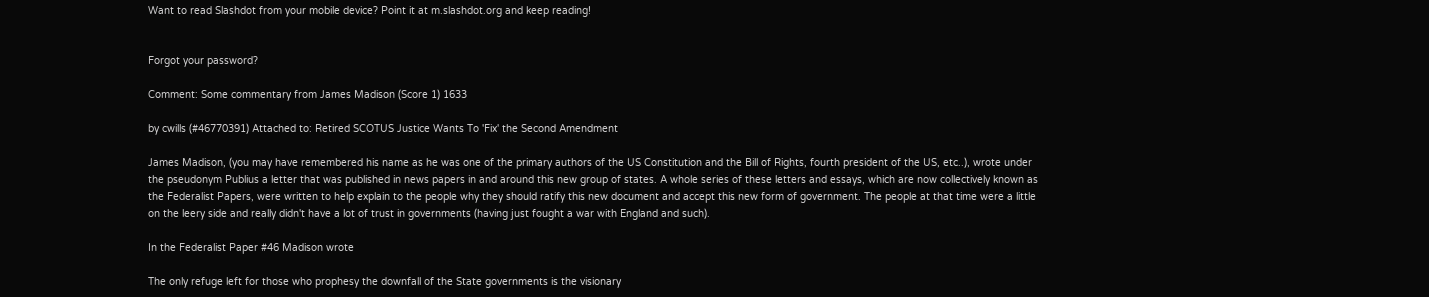Want to read Slashdot from your mobile device? Point it at m.slashdot.org and keep reading!


Forgot your password?

Comment: Some commentary from James Madison (Score 1) 1633

by cwills (#46770391) Attached to: Retired SCOTUS Justice Wants To 'Fix' the Second Amendment

James Madison, (you may have remembered his name as he was one of the primary authors of the US Constitution and the Bill of Rights, fourth president of the US, etc..), wrote under the pseudonym Publius a letter that was published in news papers in and around this new group of states. A whole series of these letters and essays, which are now collectively known as the Federalist Papers, were written to help explain to the people why they should ratify this new document and accept this new form of government. The people at that time were a little on the leery side and really didn't have a lot of trust in governments (having just fought a war with England and such).

In the Federalist Paper #46 Madison wrote

The only refuge left for those who prophesy the downfall of the State governments is the visionary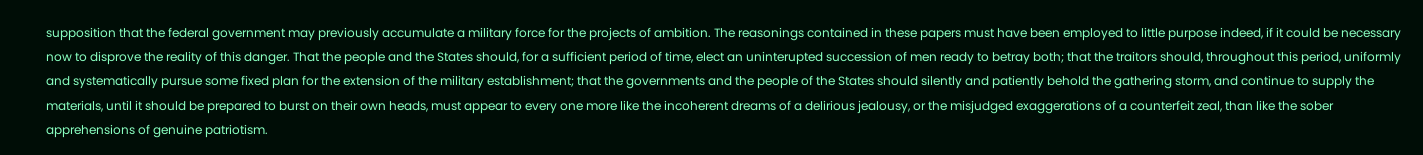supposition that the federal government may previously accumulate a military force for the projects of ambition. The reasonings contained in these papers must have been employed to little purpose indeed, if it could be necessary now to disprove the reality of this danger. That the people and the States should, for a sufficient period of time, elect an uninterupted succession of men ready to betray both; that the traitors should, throughout this period, uniformly and systematically pursue some fixed plan for the extension of the military establishment; that the governments and the people of the States should silently and patiently behold the gathering storm, and continue to supply the materials, until it should be prepared to burst on their own heads, must appear to every one more like the incoherent dreams of a delirious jealousy, or the misjudged exaggerations of a counterfeit zeal, than like the sober apprehensions of genuine patriotism.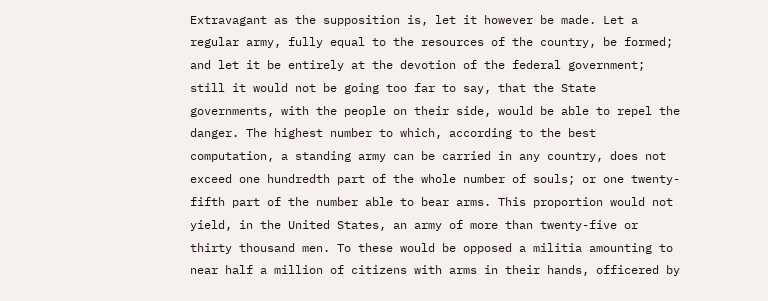Extravagant as the supposition is, let it however be made. Let a regular army, fully equal to the resources of the country, be formed; and let it be entirely at the devotion of the federal government; still it would not be going too far to say, that the State governments, with the people on their side, would be able to repel the danger. The highest number to which, according to the best computation, a standing army can be carried in any country, does not exceed one hundredth part of the whole number of souls; or one twenty-fifth part of the number able to bear arms. This proportion would not yield, in the United States, an army of more than twenty-five or thirty thousand men. To these would be opposed a militia amounting to near half a million of citizens with arms in their hands, officered by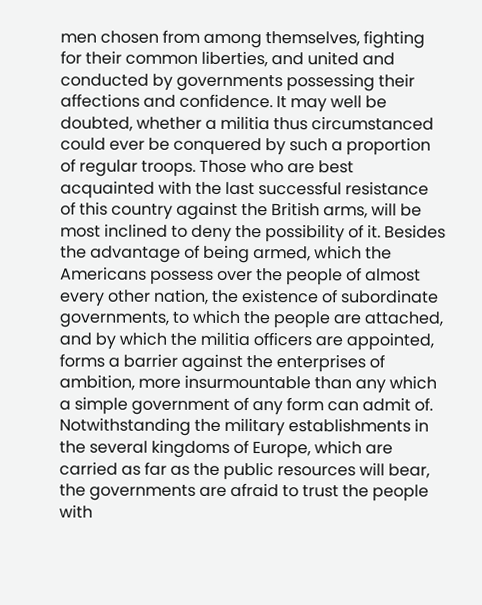men chosen from among themselves, fighting for their common liberties, and united and conducted by governments possessing their affections and confidence. It may well be doubted, whether a militia thus circumstanced could ever be conquered by such a proportion of regular troops. Those who are best acquainted with the last successful resistance of this country against the British arms, will be most inclined to deny the possibility of it. Besides the advantage of being armed, which the Americans possess over the people of almost every other nation, the existence of subordinate governments, to which the people are attached, and by which the militia officers are appointed, forms a barrier against the enterprises of ambition, more insurmountable than any which a simple government of any form can admit of. Notwithstanding the military establishments in the several kingdoms of Europe, which are carried as far as the public resources will bear, the governments are afraid to trust the people with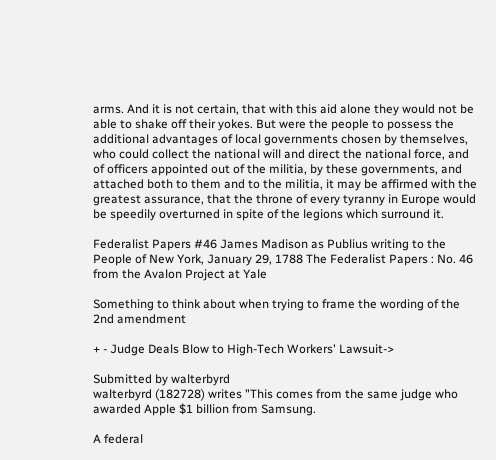arms. And it is not certain, that with this aid alone they would not be able to shake off their yokes. But were the people to possess the additional advantages of local governments chosen by themselves, who could collect the national will and direct the national force, and of officers appointed out of the militia, by these governments, and attached both to them and to the militia, it may be affirmed with the greatest assurance, that the throne of every tyranny in Europe would be speedily overturned in spite of the legions which surround it.

Federalist Papers #46 James Madison as Publius writing to the People of New York, January 29, 1788 The Federalist Papers : No. 46 from the Avalon Project at Yale

Something to think about when trying to frame the wording of the 2nd amendment

+ - Judge Deals Blow to High-Tech Workers' Lawsuit->

Submitted by walterbyrd
walterbyrd (182728) writes "This comes from the same judge who awarded Apple $1 billion from Samsung.

A federal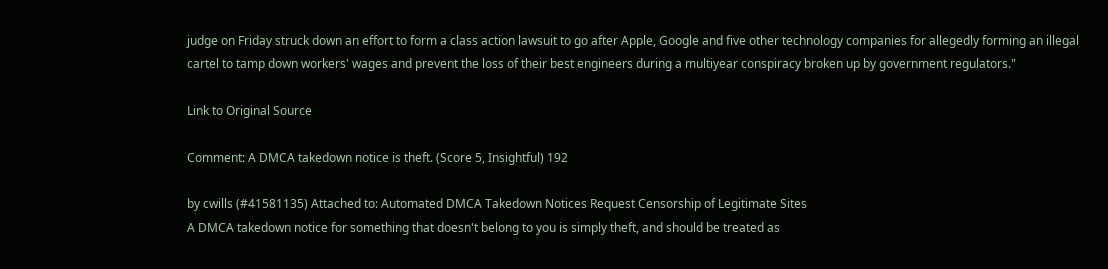judge on Friday struck down an effort to form a class action lawsuit to go after Apple, Google and five other technology companies for allegedly forming an illegal cartel to tamp down workers' wages and prevent the loss of their best engineers during a multiyear conspiracy broken up by government regulators."

Link to Original Source

Comment: A DMCA takedown notice is theft. (Score 5, Insightful) 192

by cwills (#41581135) Attached to: Automated DMCA Takedown Notices Request Censorship of Legitimate Sites
A DMCA takedown notice for something that doesn't belong to you is simply theft, and should be treated as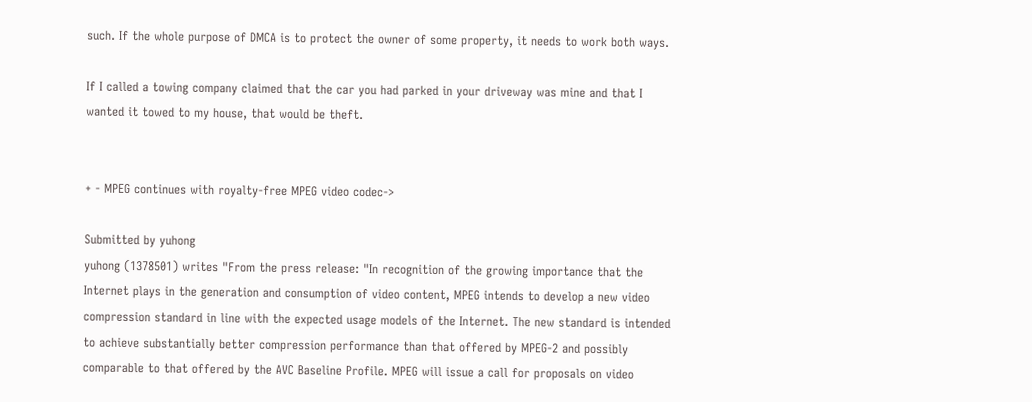such. If the whole purpose of DMCA is to protect the owner of some property, it needs to work both ways.

If I called a towing company claimed that the car you had parked in your driveway was mine and that I wanted it towed to my house, that would be theft.


+ - MPEG continues with royalty-free MPEG video codec->

Submitted by yuhong
yuhong (1378501) writes "From the press release: "In recognition of the growing importance that the Internet plays in the generation and consumption of video content, MPEG intends to develop a new video compression standard in line with the expected usage models of the Internet. The new standard is intended to achieve substantially better compression performance than that offered by MPEG-2 and possibly comparable to that offered by the AVC Baseline Profile. MPEG will issue a call for proposals on video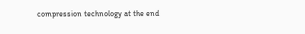compression technology at the end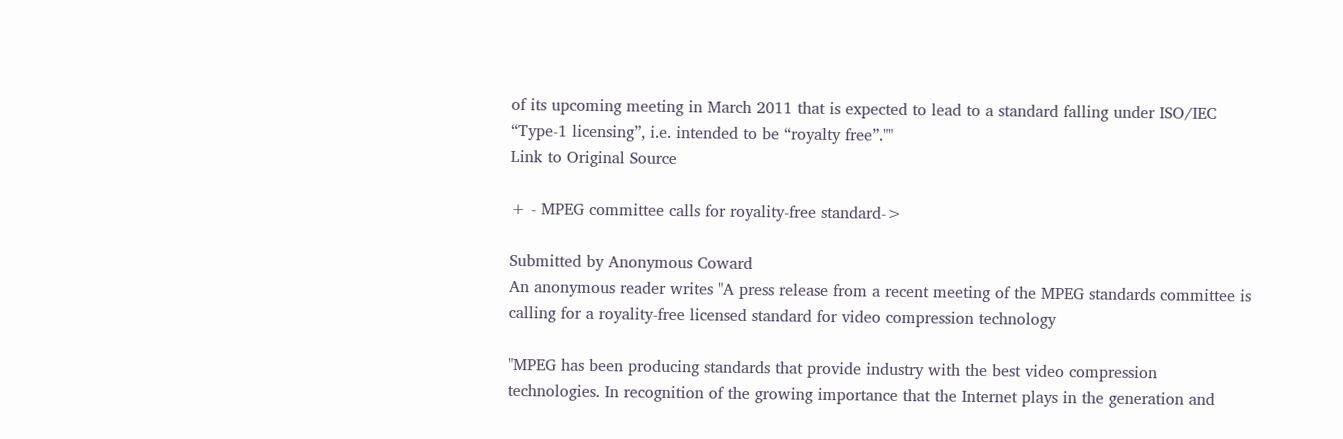of its upcoming meeting in March 2011 that is expected to lead to a standard falling under ISO/IEC “Type-1 licensing”, i.e. intended to be “royalty free”.""
Link to Original Source

+ - MPEG committee calls for royality-free standard->

Submitted by Anonymous Coward
An anonymous reader writes "A press release from a recent meeting of the MPEG standards committee is calling for a royality-free licensed standard for video compression technology

"MPEG has been producing standards that provide industry with the best video compression technologies. In recognition of the growing importance that the Internet plays in the generation and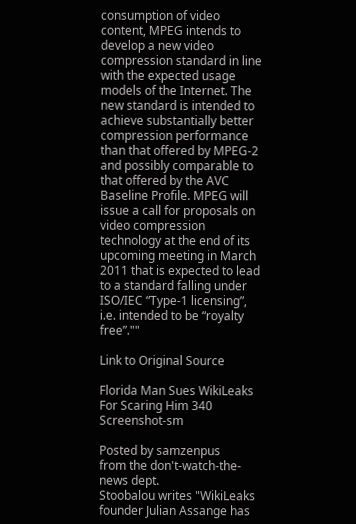consumption of video content, MPEG intends to develop a new video compression standard in line with the expected usage models of the Internet. The new standard is intended to achieve substantially better compression performance than that offered by MPEG-2 and possibly comparable to that offered by the AVC Baseline Profile. MPEG will issue a call for proposals on video compression technology at the end of its upcoming meeting in March 2011 that is expected to lead to a standard falling under ISO/IEC “Type-1 licensing”, i.e. intended to be “royalty free”.""

Link to Original Source

Florida Man Sues WikiLeaks For Scaring Him 340 Screenshot-sm

Posted by samzenpus
from the don't-watch-the-news dept.
Stoobalou writes "WikiLeaks founder Julian Assange has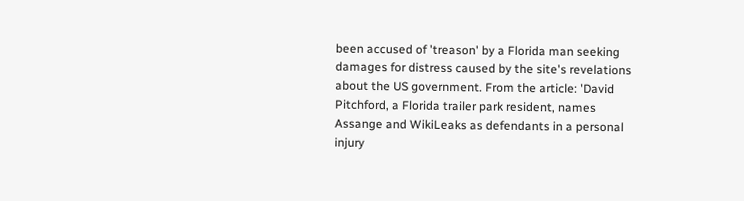been accused of 'treason' by a Florida man seeking damages for distress caused by the site's revelations about the US government. From the article: 'David Pitchford, a Florida trailer park resident, names Assange and WikiLeaks as defendants in a personal injury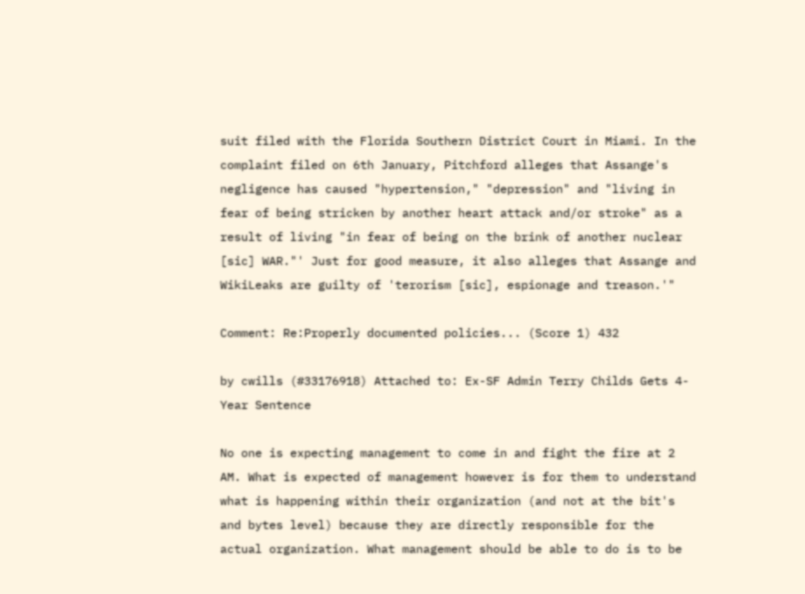suit filed with the Florida Southern District Court in Miami. In the complaint filed on 6th January, Pitchford alleges that Assange's negligence has caused "hypertension," "depression" and "living in fear of being stricken by another heart attack and/or stroke" as a result of living "in fear of being on the brink of another nuclear [sic] WAR."' Just for good measure, it also alleges that Assange and WikiLeaks are guilty of 'terorism [sic], espionage and treason.'"

Comment: Re:Properly documented policies... (Score 1) 432

by cwills (#33176918) Attached to: Ex-SF Admin Terry Childs Gets 4-Year Sentence

No one is expecting management to come in and fight the fire at 2 AM. What is expected of management however is for them to understand what is happening within their organization (and not at the bit's and bytes level) because they are directly responsible for the actual organization. What management should be able to do is to be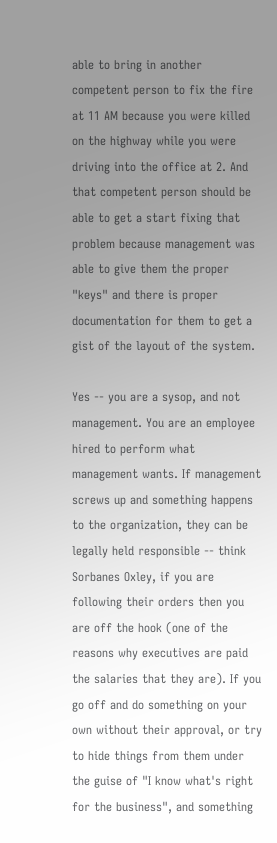able to bring in another competent person to fix the fire at 11 AM because you were killed on the highway while you were driving into the office at 2. And that competent person should be able to get a start fixing that problem because management was able to give them the proper "keys" and there is proper documentation for them to get a gist of the layout of the system.

Yes -- you are a sysop, and not management. You are an employee hired to perform what management wants. If management screws up and something happens to the organization, they can be legally held responsible -- think Sorbanes Oxley, if you are following their orders then you are off the hook (one of the reasons why executives are paid the salaries that they are). If you go off and do something on your own without their approval, or try to hide things from them under the guise of "I know what's right for the business", and something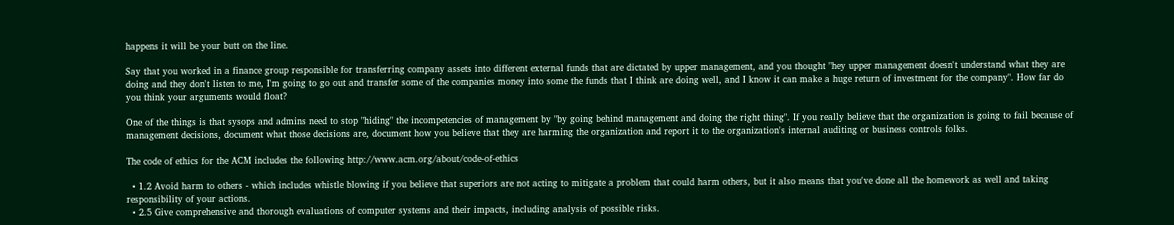happens it will be your butt on the line.

Say that you worked in a finance group responsible for transferring company assets into different external funds that are dictated by upper management, and you thought "hey upper management doesn't understand what they are doing and they don't listen to me, I'm going to go out and transfer some of the companies money into some the funds that I think are doing well, and I know it can make a huge return of investment for the company". How far do you think your arguments would float?

One of the things is that sysops and admins need to stop "hiding" the incompetencies of management by "by going behind management and doing the right thing". If you really believe that the organization is going to fail because of management decisions, document what those decisions are, document how you believe that they are harming the organization and report it to the organization's internal auditing or business controls folks.

The code of ethics for the ACM includes the following http://www.acm.org/about/code-of-ethics

  • 1.2 Avoid harm to others - which includes whistle blowing if you believe that superiors are not acting to mitigate a problem that could harm others, but it also means that you've done all the homework as well and taking responsibility of your actions.
  • 2.5 Give comprehensive and thorough evaluations of computer systems and their impacts, including analysis of possible risks.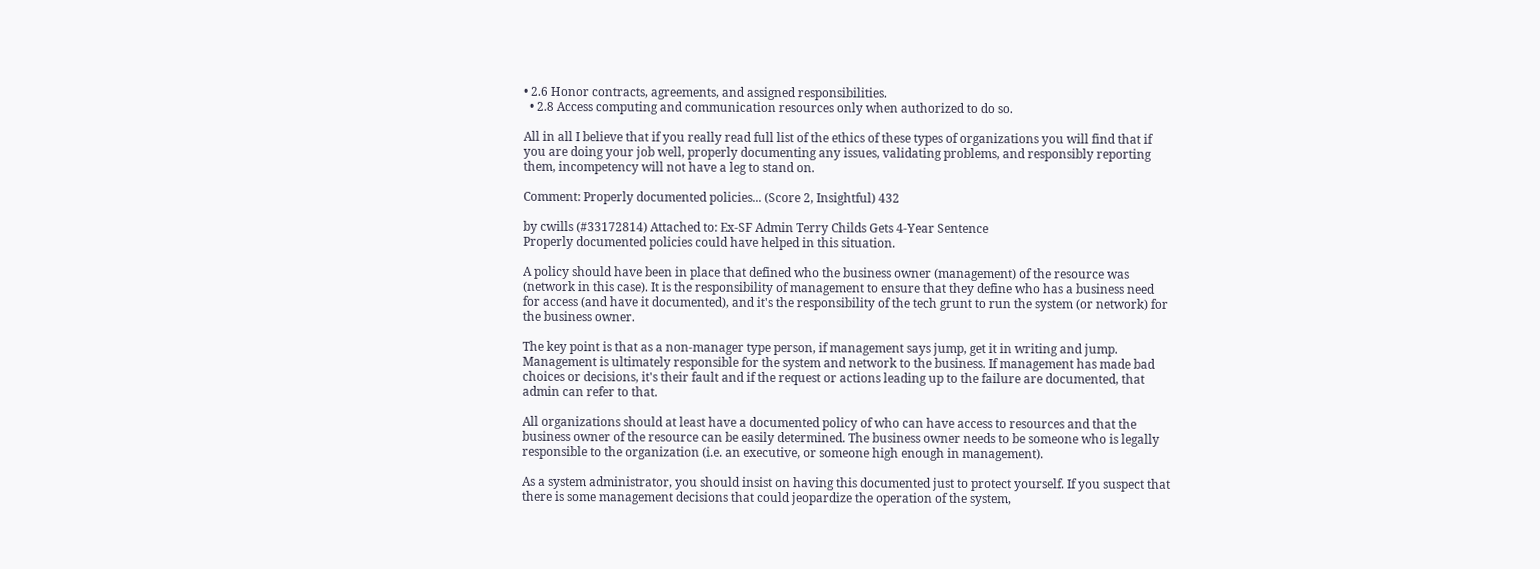• 2.6 Honor contracts, agreements, and assigned responsibilities.
  • 2.8 Access computing and communication resources only when authorized to do so.

All in all I believe that if you really read full list of the ethics of these types of organizations you will find that if you are doing your job well, properly documenting any issues, validating problems, and responsibly reporting them, incompetency will not have a leg to stand on.

Comment: Properly documented policies... (Score 2, Insightful) 432

by cwills (#33172814) Attached to: Ex-SF Admin Terry Childs Gets 4-Year Sentence
Properly documented policies could have helped in this situation.

A policy should have been in place that defined who the business owner (management) of the resource was (network in this case). It is the responsibility of management to ensure that they define who has a business need for access (and have it documented), and it's the responsibility of the tech grunt to run the system (or network) for the business owner.

The key point is that as a non-manager type person, if management says jump, get it in writing and jump. Management is ultimately responsible for the system and network to the business. If management has made bad choices or decisions, it's their fault and if the request or actions leading up to the failure are documented, that admin can refer to that.

All organizations should at least have a documented policy of who can have access to resources and that the business owner of the resource can be easily determined. The business owner needs to be someone who is legally responsible to the organization (i.e. an executive, or someone high enough in management).

As a system administrator, you should insist on having this documented just to protect yourself. If you suspect that there is some management decisions that could jeopardize the operation of the system,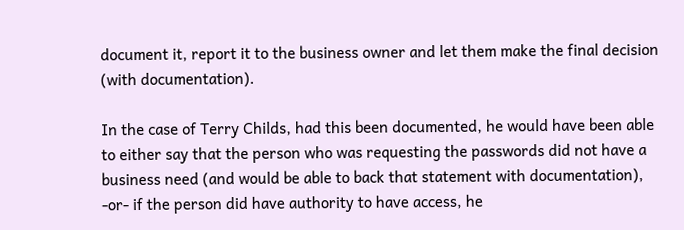document it, report it to the business owner and let them make the final decision (with documentation).

In the case of Terry Childs, had this been documented, he would have been able to either say that the person who was requesting the passwords did not have a business need (and would be able to back that statement with documentation), -or- if the person did have authority to have access, he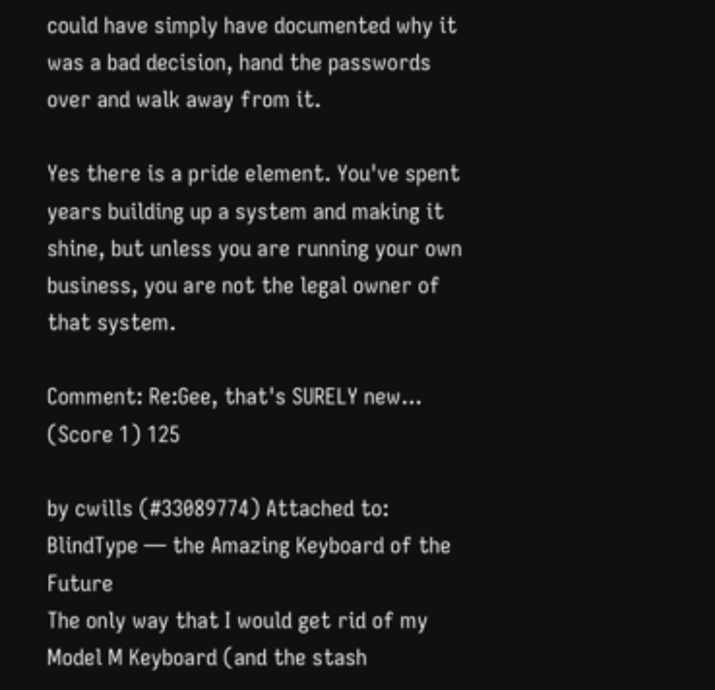could have simply have documented why it was a bad decision, hand the passwords over and walk away from it.

Yes there is a pride element. You've spent years building up a system and making it shine, but unless you are running your own business, you are not the legal owner of that system.

Comment: Re:Gee, that's SURELY new... (Score 1) 125

by cwills (#33089774) Attached to: BlindType — the Amazing Keyboard of the Future
The only way that I would get rid of my Model M Keyboard (and the stash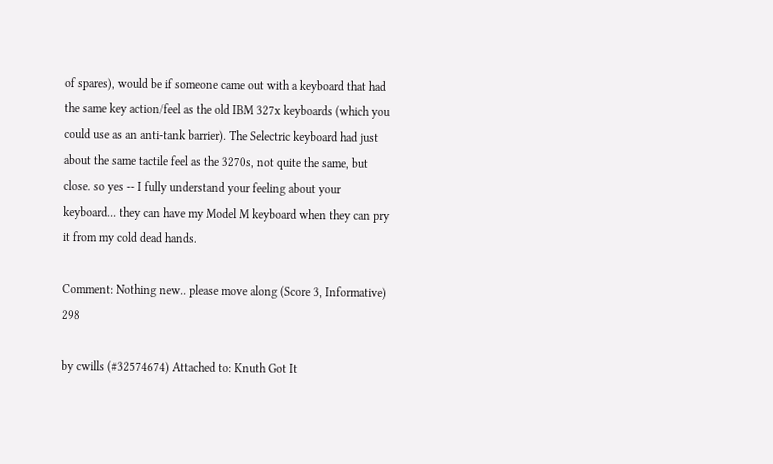of spares), would be if someone came out with a keyboard that had the same key action/feel as the old IBM 327x keyboards (which you could use as an anti-tank barrier). The Selectric keyboard had just about the same tactile feel as the 3270s, not quite the same, but close. so yes -- I fully understand your feeling about your keyboard... they can have my Model M keyboard when they can pry it from my cold dead hands.

Comment: Nothing new.. please move along (Score 3, Informative) 298

by cwills (#32574674) Attached to: Knuth Got It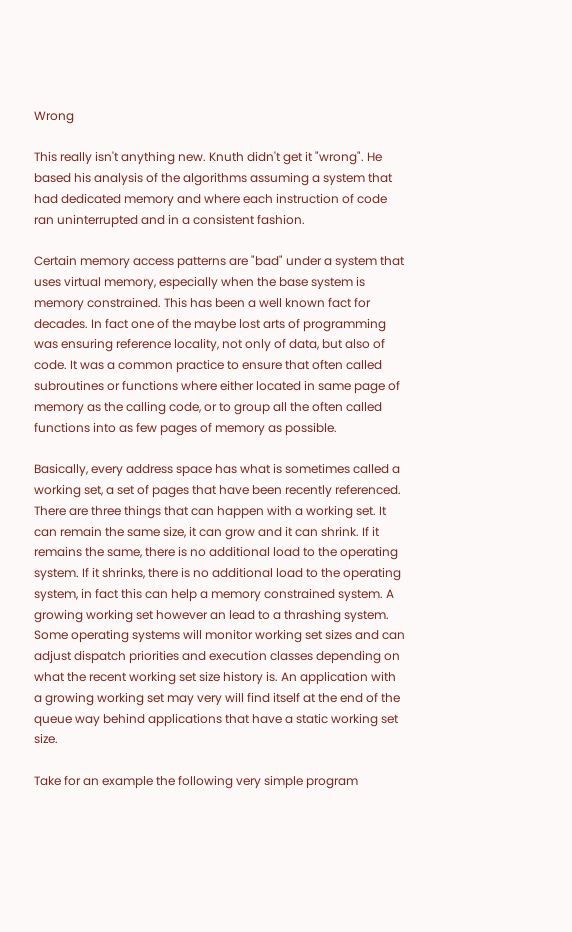Wrong

This really isn't anything new. Knuth didn't get it "wrong". He based his analysis of the algorithms assuming a system that had dedicated memory and where each instruction of code ran uninterrupted and in a consistent fashion.

Certain memory access patterns are "bad" under a system that uses virtual memory, especially when the base system is memory constrained. This has been a well known fact for decades. In fact one of the maybe lost arts of programming was ensuring reference locality, not only of data, but also of code. It was a common practice to ensure that often called subroutines or functions where either located in same page of memory as the calling code, or to group all the often called functions into as few pages of memory as possible.

Basically, every address space has what is sometimes called a working set, a set of pages that have been recently referenced. There are three things that can happen with a working set. It can remain the same size, it can grow and it can shrink. If it remains the same, there is no additional load to the operating system. If it shrinks, there is no additional load to the operating system, in fact this can help a memory constrained system. A growing working set however an lead to a thrashing system. Some operating systems will monitor working set sizes and can adjust dispatch priorities and execution classes depending on what the recent working set size history is. An application with a growing working set may very will find itself at the end of the queue way behind applications that have a static working set size.

Take for an example the following very simple program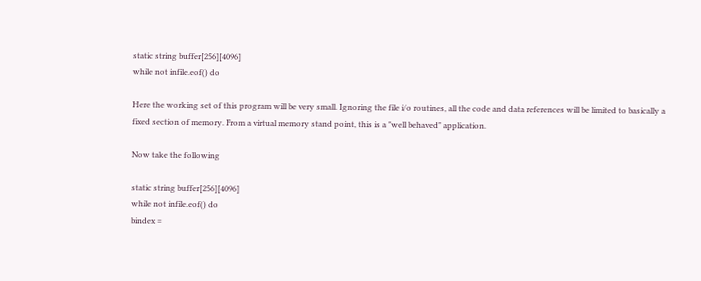static string buffer[256][4096]
while not infile.eof() do

Here the working set of this program will be very small. Ignoring the file i/o routines, all the code and data references will be limited to basically a fixed section of memory. From a virtual memory stand point, this is a "well behaved" application.

Now take the following

static string buffer[256][4096]
while not infile.eof() do
bindex =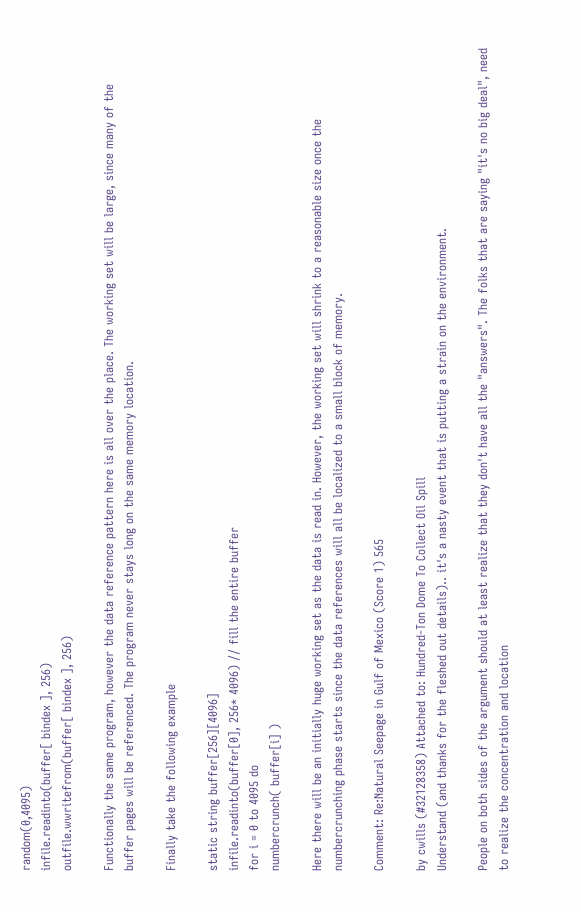random(0,4095)
infile.readinto(buffer[ bindex ], 256)
outfile.wwritefrom(buffer[ bindex ], 256)

Functionally the same program, however the data reference pattern here is all over the place. The working set will be large, since many of the buffer pages will be referenced. The program never stays long on the same memory location.

Finally take the following example

static string buffer[256][4096]
infile.readinto(buffer[0], 256* 4096) // fill the entire buffer
for i = 0 to 4095 do
numbercrunch( buffer[i] )

Here there will be an initially huge working set as the data is read in. However, the working set will shrink to a reasonable size once the numbercrunching phase starts since the data references will all be localized to a small block of memory.

Comment: Re:Natural Seepage in Gulf of Mexico (Score 1) 565

by cwills (#32128358) Attached to: Hundred-Ton Dome To Collect Oil Spill
Understand (and thanks for the fleshed out details).. it's a nasty event that is putting a strain on the environment.

People on both sides of the argument should at least realize that they don't have all the "answers". The folks that are saying "it's no big deal", need to realize the concentration and location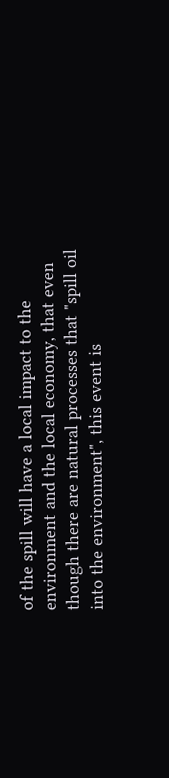of the spill will have a local impact to the environment and the local economy, that even though there are natural processes that "spill oil into the environment", this event is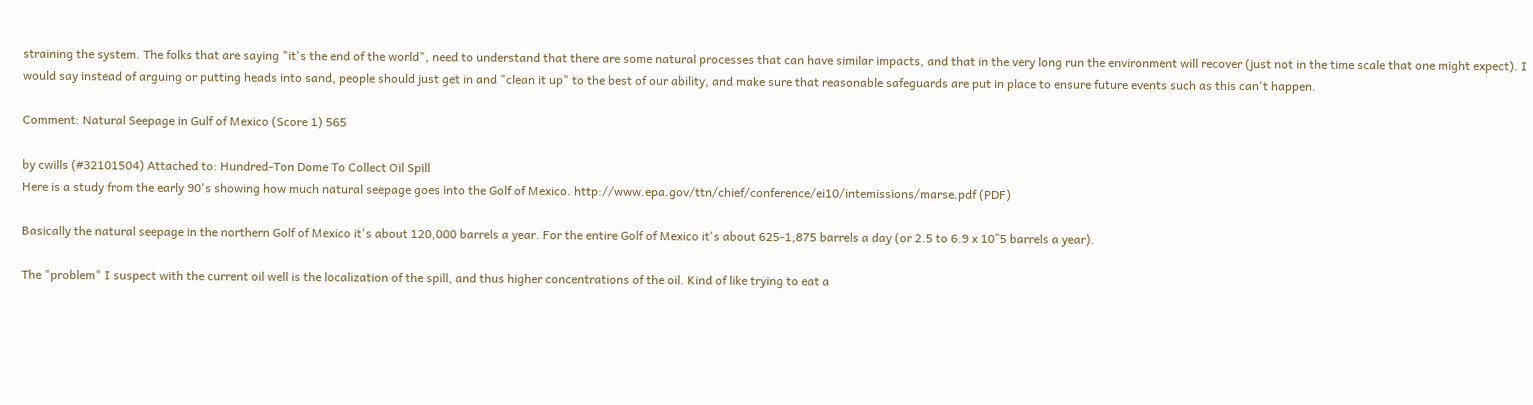straining the system. The folks that are saying "it's the end of the world", need to understand that there are some natural processes that can have similar impacts, and that in the very long run the environment will recover (just not in the time scale that one might expect). I would say instead of arguing or putting heads into sand, people should just get in and "clean it up" to the best of our ability, and make sure that reasonable safeguards are put in place to ensure future events such as this can't happen.

Comment: Natural Seepage in Gulf of Mexico (Score 1) 565

by cwills (#32101504) Attached to: Hundred-Ton Dome To Collect Oil Spill
Here is a study from the early 90's showing how much natural seepage goes into the Golf of Mexico. http://www.epa.gov/ttn/chief/conference/ei10/intemissions/marse.pdf (PDF)

Basically the natural seepage in the northern Golf of Mexico it's about 120,000 barrels a year. For the entire Golf of Mexico it's about 625-1,875 barrels a day (or 2.5 to 6.9 x 10^5 barrels a year).

The "problem" I suspect with the current oil well is the localization of the spill, and thus higher concentrations of the oil. Kind of like trying to eat a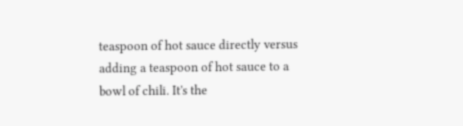teaspoon of hot sauce directly versus adding a teaspoon of hot sauce to a bowl of chili. It's the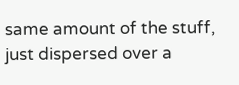same amount of the stuff, just dispersed over a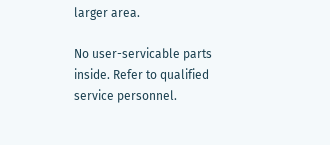larger area.

No user-servicable parts inside. Refer to qualified service personnel.